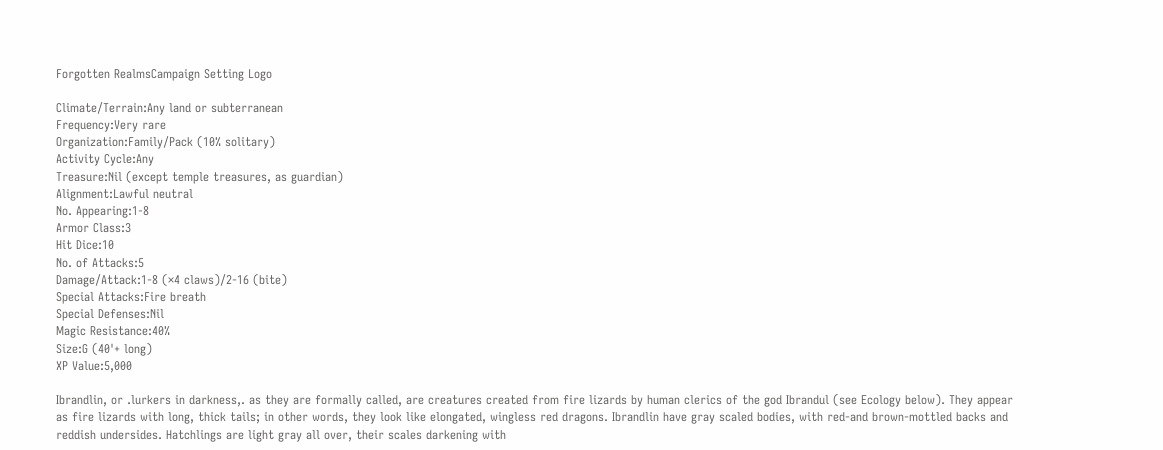Forgotten RealmsCampaign Setting Logo

Climate/Terrain:Any land or subterranean
Frequency:Very rare
Organization:Family/Pack (10% solitary)
Activity Cycle:Any
Treasure:Nil (except temple treasures, as guardian)
Alignment:Lawful neutral
No. Appearing:1-8
Armor Class:3
Hit Dice:10
No. of Attacks:5
Damage/Attack:1-8 (×4 claws)/2-16 (bite)
Special Attacks:Fire breath
Special Defenses:Nil
Magic Resistance:40%
Size:G (40'+ long)
XP Value:5,000

Ibrandlin, or .lurkers in darkness,. as they are formally called, are creatures created from fire lizards by human clerics of the god Ibrandul (see Ecology below). They appear as fire lizards with long, thick tails; in other words, they look like elongated, wingless red dragons. Ibrandlin have gray scaled bodies, with red-and brown-mottled backs and reddish undersides. Hatchlings are light gray all over, their scales darkening with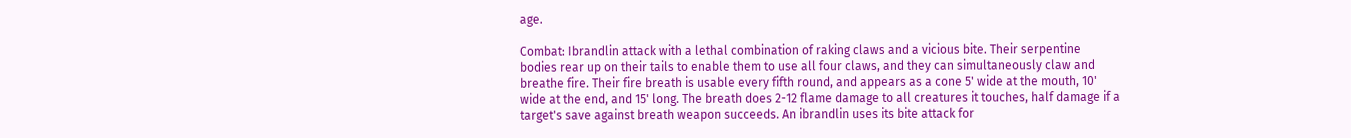age.

Combat: Ibrandlin attack with a lethal combination of raking claws and a vicious bite. Their serpentine bodies rear up on their tails to enable them to use all four claws, and they can simultaneously claw and breathe fire. Their fire breath is usable every fifth round, and appears as a cone 5' wide at the mouth, 10' wide at the end, and 15' long. The breath does 2-12 flame damage to all creatures it touches, half damage if a target's save against breath weapon succeeds. An ibrandlin uses its bite attack for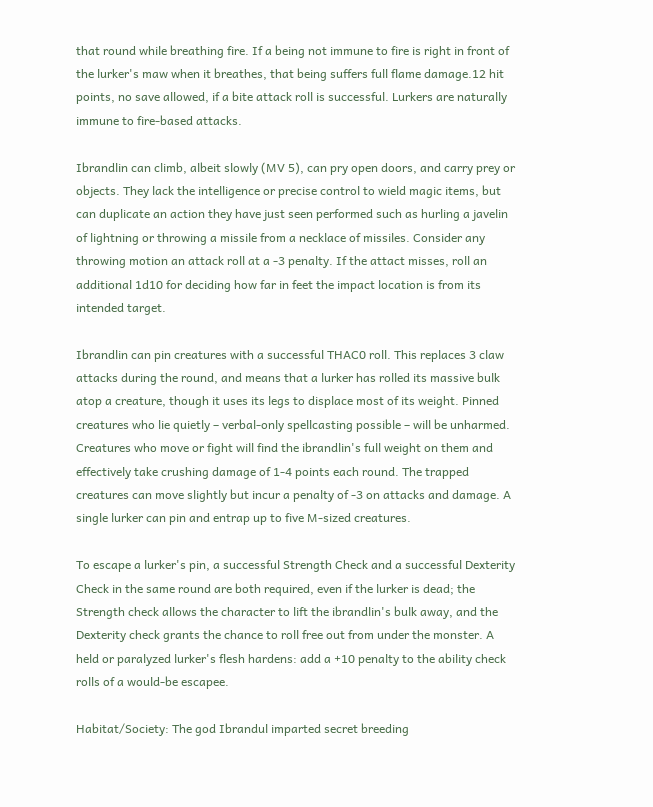that round while breathing fire. If a being not immune to fire is right in front of the lurker's maw when it breathes, that being suffers full flame damage.12 hit points, no save allowed, if a bite attack roll is successful. Lurkers are naturally immune to fire-based attacks.

Ibrandlin can climb, albeit slowly (MV 5), can pry open doors, and carry prey or objects. They lack the intelligence or precise control to wield magic items, but can duplicate an action they have just seen performed such as hurling a javelin of lightning or throwing a missile from a necklace of missiles. Consider any throwing motion an attack roll at a -3 penalty. If the attact misses, roll an additional 1d10 for deciding how far in feet the impact location is from its intended target.

Ibrandlin can pin creatures with a successful THAC0 roll. This replaces 3 claw attacks during the round, and means that a lurker has rolled its massive bulk atop a creature, though it uses its legs to displace most of its weight. Pinned creatures who lie quietly – verbal-only spellcasting possible – will be unharmed. Creatures who move or fight will find the ibrandlin's full weight on them and effectively take crushing damage of 1-4 points each round. The trapped creatures can move slightly but incur a penalty of -3 on attacks and damage. A single lurker can pin and entrap up to five M-sized creatures.

To escape a lurker's pin, a successful Strength Check and a successful Dexterity Check in the same round are both required, even if the lurker is dead; the Strength check allows the character to lift the ibrandlin's bulk away, and the Dexterity check grants the chance to roll free out from under the monster. A held or paralyzed lurker's flesh hardens: add a +10 penalty to the ability check rolls of a would-be escapee.

Habitat/Society: The god Ibrandul imparted secret breeding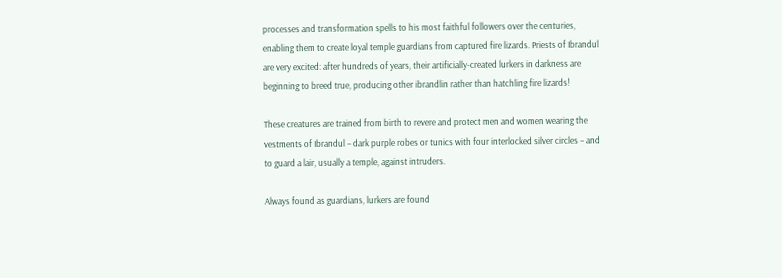processes and transformation spells to his most faithful followers over the centuries, enabling them to create loyal temple guardians from captured fire lizards. Priests of Ibrandul are very excited: after hundreds of years, their artificially-created lurkers in darkness are beginning to breed true, producing other ibrandlin rather than hatchling fire lizards!

These creatures are trained from birth to revere and protect men and women wearing the vestments of Ibrandul – dark purple robes or tunics with four interlocked silver circles – and to guard a lair, usually a temple, against intruders.

Always found as guardians, lurkers are found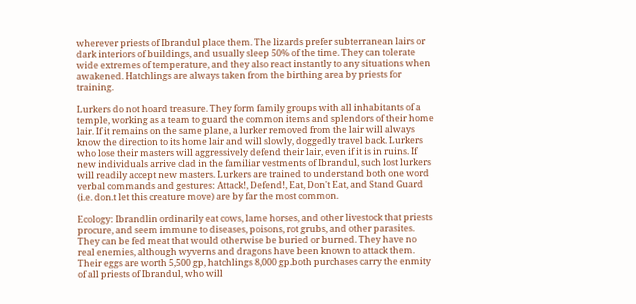wherever priests of Ibrandul place them. The lizards prefer subterranean lairs or dark interiors of buildings, and usually sleep 50% of the time. They can tolerate wide extremes of temperature, and they also react instantly to any situations when awakened. Hatchlings are always taken from the birthing area by priests for training.

Lurkers do not hoard treasure. They form family groups with all inhabitants of a temple, working as a team to guard the common items and splendors of their home lair. If it remains on the same plane, a lurker removed from the lair will always know the direction to its home lair and will slowly, doggedly travel back. Lurkers who lose their masters will aggressively defend their lair, even if it is in ruins. If new individuals arrive clad in the familiar vestments of Ibrandul, such lost lurkers will readily accept new masters. Lurkers are trained to understand both one word verbal commands and gestures: Attack!, Defend!, Eat, Don't Eat, and Stand Guard (i.e. don.t let this creature move) are by far the most common.

Ecology: Ibrandlin ordinarily eat cows, lame horses, and other livestock that priests procure, and seem immune to diseases, poisons, rot grubs, and other parasites. They can be fed meat that would otherwise be buried or burned. They have no real enemies, although wyverns and dragons have been known to attack them. Their eggs are worth 5,500 gp, hatchlings 8,000 gp.both purchases carry the enmity of all priests of Ibrandul, who will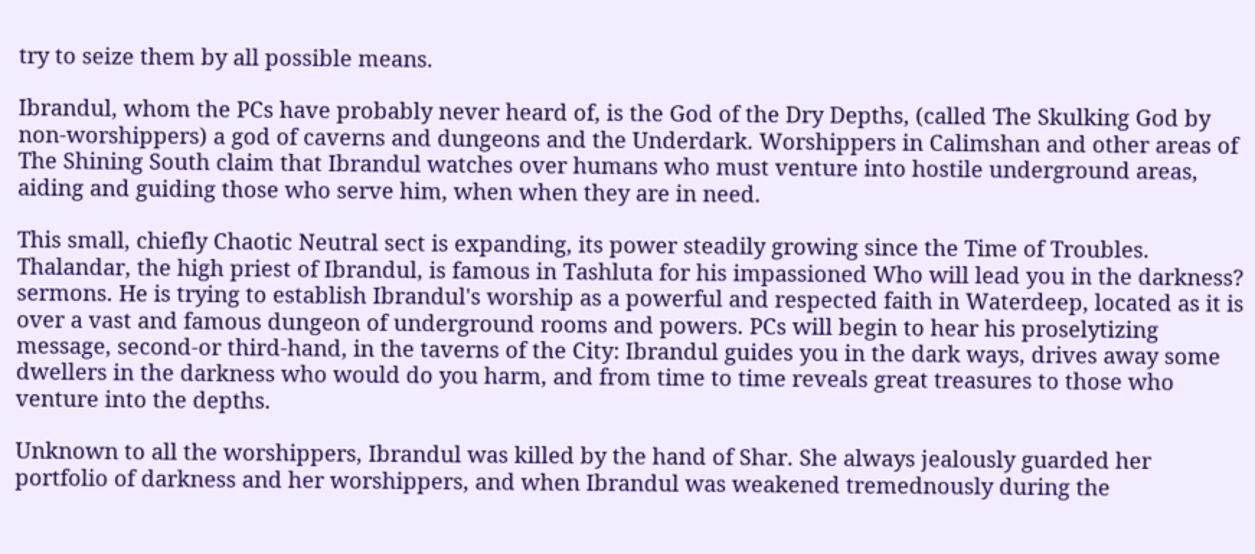try to seize them by all possible means.

Ibrandul, whom the PCs have probably never heard of, is the God of the Dry Depths, (called The Skulking God by non-worshippers) a god of caverns and dungeons and the Underdark. Worshippers in Calimshan and other areas of The Shining South claim that Ibrandul watches over humans who must venture into hostile underground areas, aiding and guiding those who serve him, when when they are in need.

This small, chiefly Chaotic Neutral sect is expanding, its power steadily growing since the Time of Troubles. Thalandar, the high priest of Ibrandul, is famous in Tashluta for his impassioned Who will lead you in the darkness? sermons. He is trying to establish Ibrandul's worship as a powerful and respected faith in Waterdeep, located as it is over a vast and famous dungeon of underground rooms and powers. PCs will begin to hear his proselytizing message, second-or third-hand, in the taverns of the City: Ibrandul guides you in the dark ways, drives away some dwellers in the darkness who would do you harm, and from time to time reveals great treasures to those who venture into the depths.

Unknown to all the worshippers, Ibrandul was killed by the hand of Shar. She always jealously guarded her portfolio of darkness and her worshippers, and when Ibrandul was weakened tremednously during the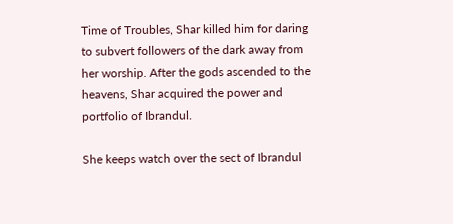Time of Troubles, Shar killed him for daring to subvert followers of the dark away from her worship. After the gods ascended to the heavens, Shar acquired the power and portfolio of Ibrandul.

She keeps watch over the sect of Ibrandul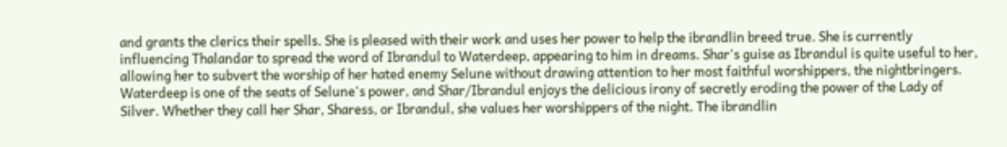and grants the clerics their spells. She is pleased with their work and uses her power to help the ibrandlin breed true. She is currently influencing Thalandar to spread the word of Ibrandul to Waterdeep, appearing to him in dreams. Shar's guise as Ibrandul is quite useful to her, allowing her to subvert the worship of her hated enemy Selune without drawing attention to her most faithful worshippers, the nightbringers. Waterdeep is one of the seats of Selune's power, and Shar/Ibrandul enjoys the delicious irony of secretly eroding the power of the Lady of Silver. Whether they call her Shar, Sharess, or Ibrandul, she values her worshippers of the night. The ibrandlin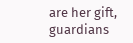are her gift, guardians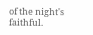of the night's faithful.